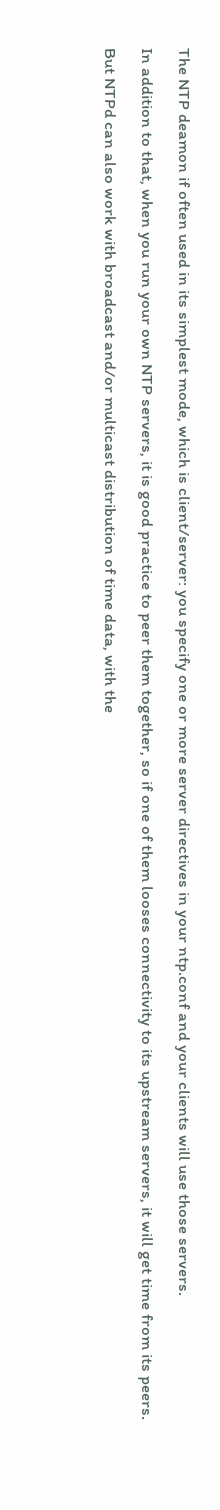The NTP deamon if often used in its simplest mode, which is client/server: you specify one or more server directives in your ntp.conf and your clients will use those servers.

In addition to that, when you run your own NTP servers, it is good practice to peer them together, so if one of them looses connectivity to its upstream servers, it will get time from its peers.

But NTPd can also work with broadcast and/or multicast distribution of time data, with the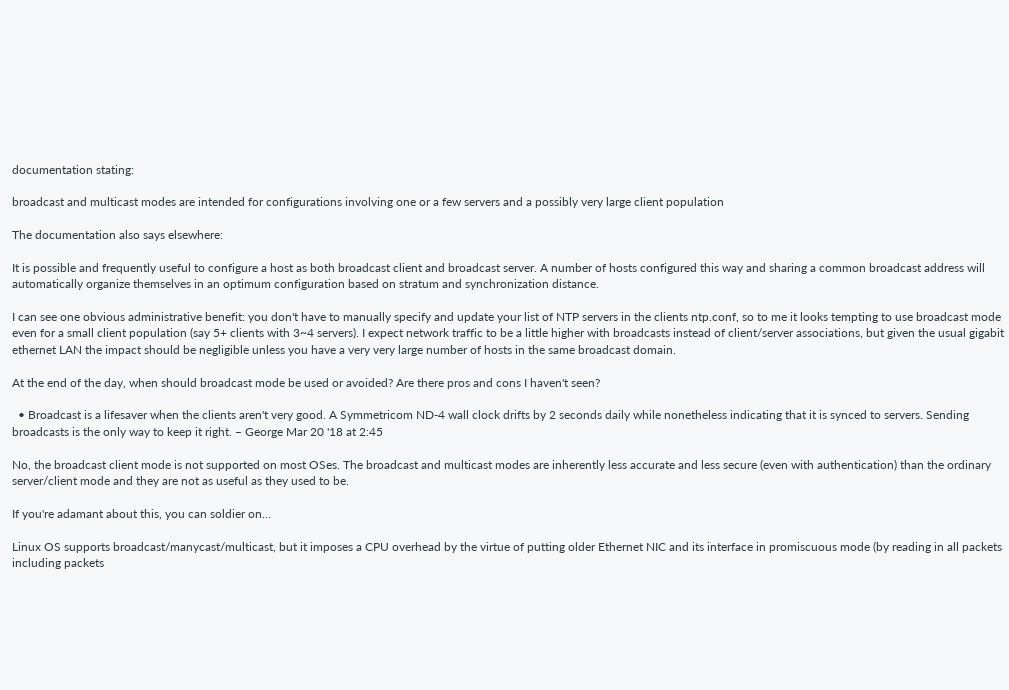documentation stating:

broadcast and multicast modes are intended for configurations involving one or a few servers and a possibly very large client population

The documentation also says elsewhere:

It is possible and frequently useful to configure a host as both broadcast client and broadcast server. A number of hosts configured this way and sharing a common broadcast address will automatically organize themselves in an optimum configuration based on stratum and synchronization distance.

I can see one obvious administrative benefit: you don't have to manually specify and update your list of NTP servers in the clients ntp.conf, so to me it looks tempting to use broadcast mode even for a small client population (say 5+ clients with 3~4 servers). I expect network traffic to be a little higher with broadcasts instead of client/server associations, but given the usual gigabit ethernet LAN the impact should be negligible unless you have a very very large number of hosts in the same broadcast domain.

At the end of the day, when should broadcast mode be used or avoided? Are there pros and cons I haven't seen?

  • Broadcast is a lifesaver when the clients aren't very good. A Symmetricom ND-4 wall clock drifts by 2 seconds daily while nonetheless indicating that it is synced to servers. Sending broadcasts is the only way to keep it right. – George Mar 20 '18 at 2:45

No, the broadcast client mode is not supported on most OSes. The broadcast and multicast modes are inherently less accurate and less secure (even with authentication) than the ordinary server/client mode and they are not as useful as they used to be.

If you're adamant about this, you can soldier on...

Linux OS supports broadcast/manycast/multicast, but it imposes a CPU overhead by the virtue of putting older Ethernet NIC and its interface in promiscuous mode (by reading in all packets including packets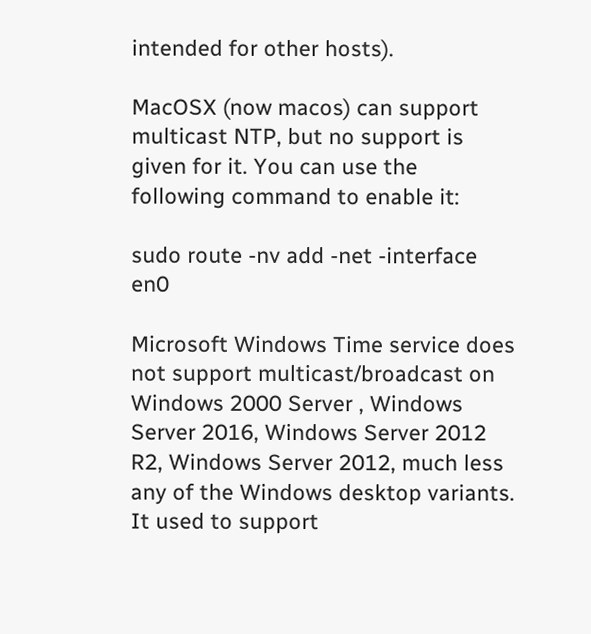intended for other hosts).

MacOSX (now macos) can support multicast NTP, but no support is given for it. You can use the following command to enable it:

sudo route -nv add -net -interface en0

Microsoft Windows Time service does not support multicast/broadcast on Windows 2000 Server , Windows Server 2016, Windows Server 2012 R2, Windows Server 2012, much less any of the Windows desktop variants. It used to support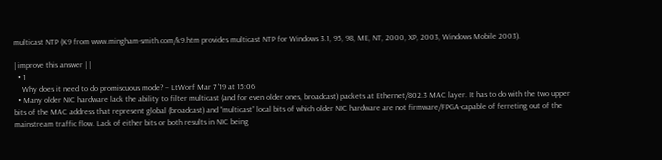multicast NTP (K9 from www.mingham-smith.com/k9.htm provides multicast NTP for Windows 3.1, 95, 98, ME, NT, 2000, XP, 2003, Windows Mobile 2003).

| improve this answer | |
  • 1
    Why does it need to do promiscuous mode? – LtWorf Mar 7 '19 at 15:06
  • Many older NIC hardware lack the ability to filter multicast (and for even older ones, broadcast) packets at Ethernet/802.3 MAC layer. It has to do with the two upper bits of the MAC address that represent global (broadcast) and “multicast” local bits of which older NIC hardware are not firmware/FPGA-capable of ferreting out of the mainstream traffic flow. Lack of either bits or both results in NIC being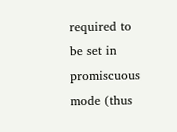required to be set in promiscuous mode (thus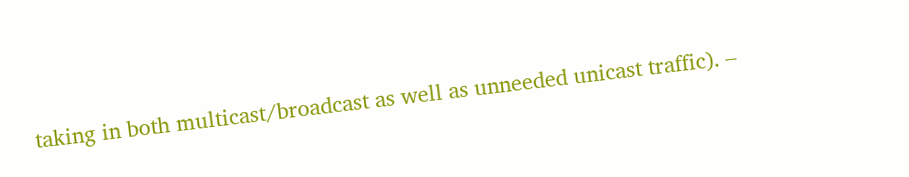taking in both multicast/broadcast as well as unneeded unicast traffic). –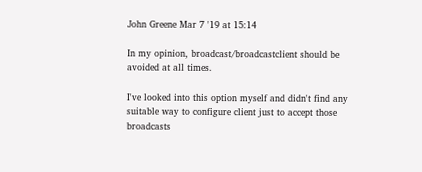John Greene Mar 7 '19 at 15:14

In my opinion, broadcast/broadcastclient should be avoided at all times.

I've looked into this option myself and didn't find any suitable way to configure client just to accept those broadcasts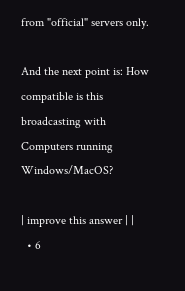from "official" servers only.

And the next point is: How compatible is this broadcasting with Computers running Windows/MacOS?

| improve this answer | |
  • 6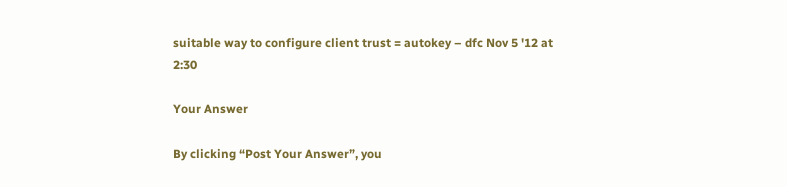suitable way to configure client trust = autokey – dfc Nov 5 '12 at 2:30

Your Answer

By clicking “Post Your Answer”, you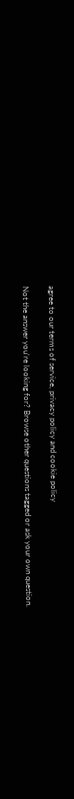agree to our terms of service, privacy policy and cookie policy

Not the answer you're looking for? Browse other questions tagged or ask your own question.